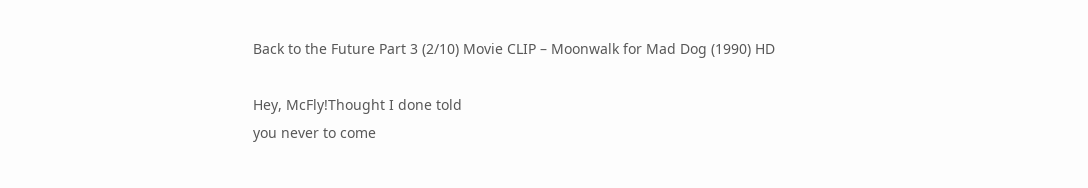Back to the Future Part 3 (2/10) Movie CLIP – Moonwalk for Mad Dog (1990) HD

Hey, McFly!Thought I done told
you never to come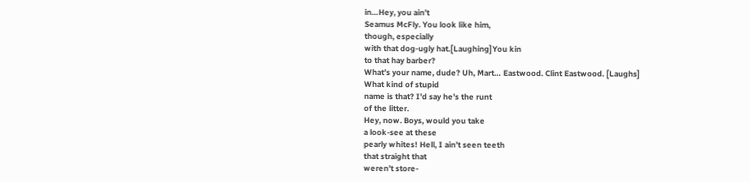in…Hey, you ain’t
Seamus McFly. You look like him,
though, especially
with that dog-ugly hat.[Laughing]You kin
to that hay barber?
What’s your name, dude? Uh, Mart… Eastwood. Clint Eastwood. [Laughs]
What kind of stupid
name is that? I’d say he’s the runt
of the litter.
Hey, now. Boys, would you take
a look-see at these
pearly whites! Hell, I ain’t seen teeth
that straight that
weren’t store-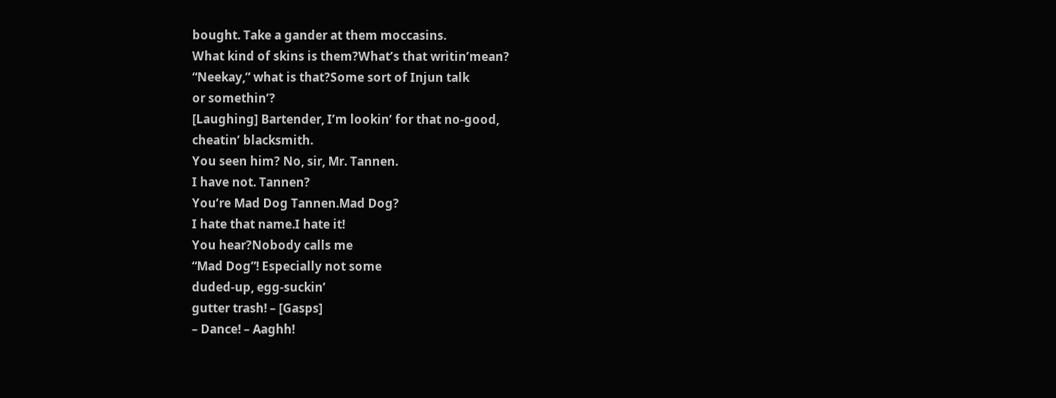bought. Take a gander at them moccasins.
What kind of skins is them?What’s that writin’mean?
“Neekay,” what is that?Some sort of Injun talk
or somethin’?
[Laughing] Bartender, I’m lookin’ for that no-good,
cheatin’ blacksmith.
You seen him? No, sir, Mr. Tannen.
I have not. Tannen?
You’re Mad Dog Tannen.Mad Dog?
I hate that name.I hate it!
You hear?Nobody calls me
“Mad Dog”! Especially not some
duded-up, egg-suckin’
gutter trash! – [Gasps]
– Dance! – Aaghh!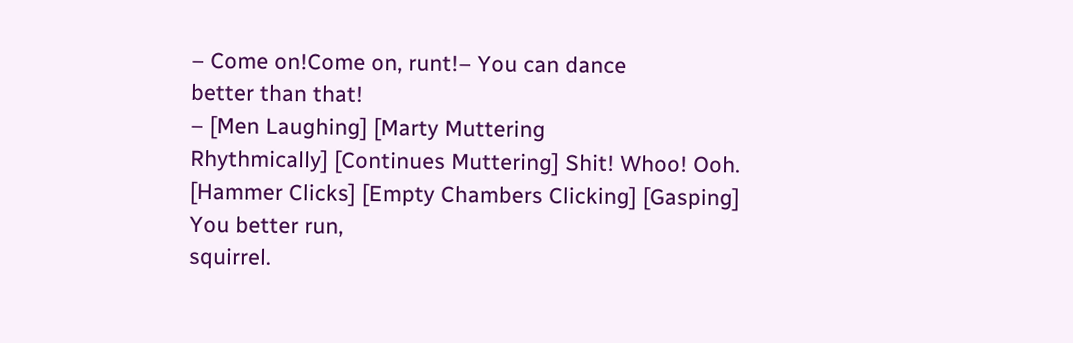– Come on!Come on, runt!– You can dance
better than that!
– [Men Laughing] [Marty Muttering
Rhythmically] [Continues Muttering] Shit! Whoo! Ooh. [Hammer Clicks] [Empty Chambers Clicking] [Gasping]
You better run,
squirrel.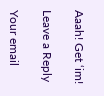Aaah! Get ‘im!

Leave a Reply

Your email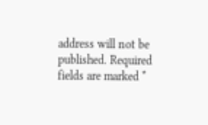address will not be published. Required fields are marked *